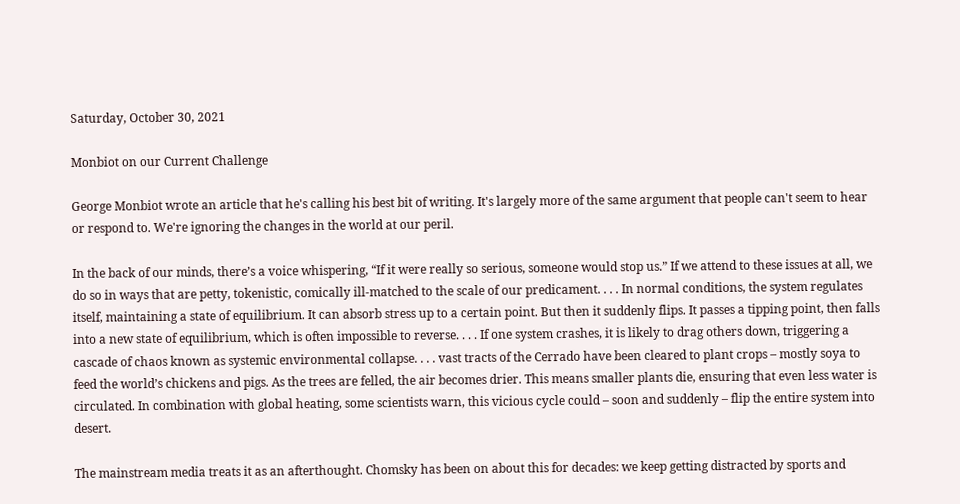Saturday, October 30, 2021

Monbiot on our Current Challenge

George Monbiot wrote an article that he's calling his best bit of writing. It's largely more of the same argument that people can't seem to hear or respond to. We're ignoring the changes in the world at our peril.

In the back of our minds, there’s a voice whispering, “If it were really so serious, someone would stop us.” If we attend to these issues at all, we do so in ways that are petty, tokenistic, comically ill-matched to the scale of our predicament. . . . In normal conditions, the system regulates itself, maintaining a state of equilibrium. It can absorb stress up to a certain point. But then it suddenly flips. It passes a tipping point, then falls into a new state of equilibrium, which is often impossible to reverse. . . . If one system crashes, it is likely to drag others down, triggering a cascade of chaos known as systemic environmental collapse. . . . vast tracts of the Cerrado have been cleared to plant crops – mostly soya to feed the world’s chickens and pigs. As the trees are felled, the air becomes drier. This means smaller plants die, ensuring that even less water is circulated. In combination with global heating, some scientists warn, this vicious cycle could – soon and suddenly – flip the entire system into desert.

The mainstream media treats it as an afterthought. Chomsky has been on about this for decades: we keep getting distracted by sports and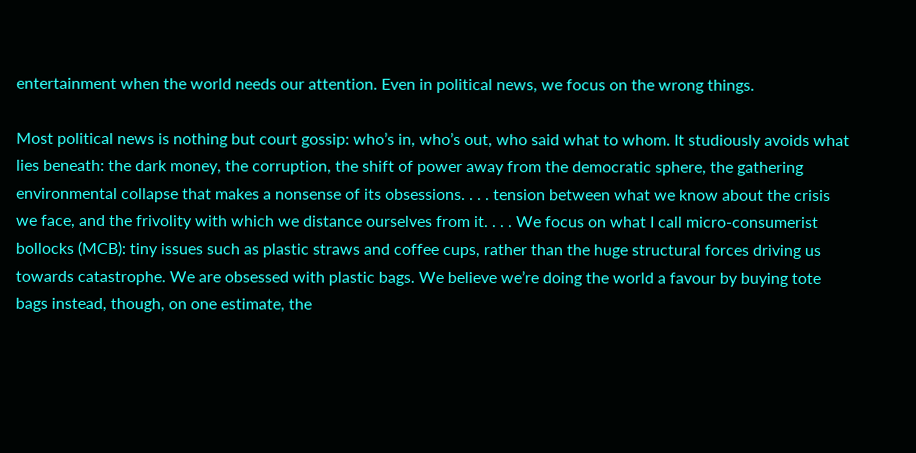entertainment when the world needs our attention. Even in political news, we focus on the wrong things.

Most political news is nothing but court gossip: who’s in, who’s out, who said what to whom. It studiously avoids what lies beneath: the dark money, the corruption, the shift of power away from the democratic sphere, the gathering environmental collapse that makes a nonsense of its obsessions. . . . tension between what we know about the crisis we face, and the frivolity with which we distance ourselves from it. . . . We focus on what I call micro-consumerist bollocks (MCB): tiny issues such as plastic straws and coffee cups, rather than the huge structural forces driving us towards catastrophe. We are obsessed with plastic bags. We believe we’re doing the world a favour by buying tote bags instead, though, on one estimate, the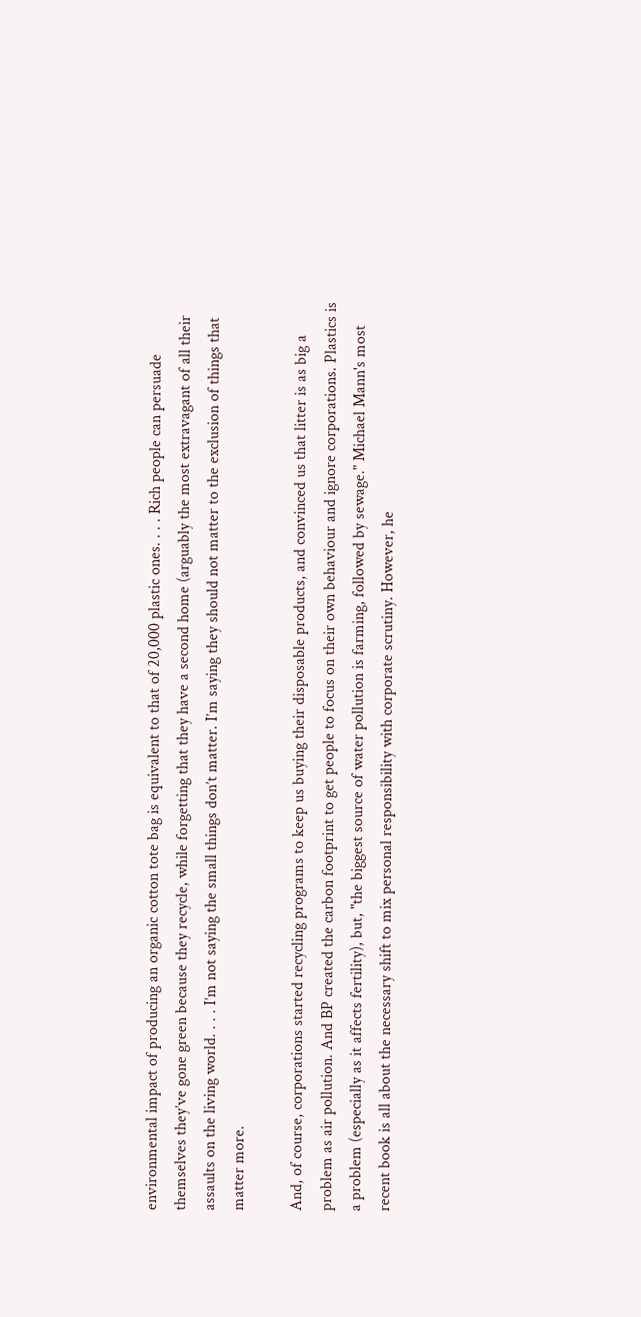environmental impact of producing an organic cotton tote bag is equivalent to that of 20,000 plastic ones. . . . Rich people can persuade themselves they’ve gone green because they recycle, while forgetting that they have a second home (arguably the most extravagant of all their assaults on the living world. . . . I’m not saying the small things don’t matter. I’m saying they should not matter to the exclusion of things that matter more.

And, of course, corporations started recycling programs to keep us buying their disposable products, and convinced us that litter is as big a problem as air pollution. And BP created the carbon footprint to get people to focus on their own behaviour and ignore corporations. Plastics is a problem (especially as it affects fertility), but, "the biggest source of water pollution is farming, followed by sewage." Michael Mann's most recent book is all about the necessary shift to mix personal responsibility with corporate scrutiny. However, he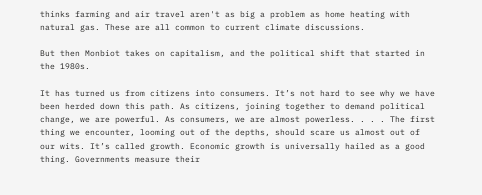thinks farming and air travel aren't as big a problem as home heating with natural gas. These are all common to current climate discussions.

But then Monbiot takes on capitalism, and the political shift that started in the 1980s.

It has turned us from citizens into consumers. It’s not hard to see why we have been herded down this path. As citizens, joining together to demand political change, we are powerful. As consumers, we are almost powerless. . . . The first thing we encounter, looming out of the depths, should scare us almost out of our wits. It’s called growth. Economic growth is universally hailed as a good thing. Governments measure their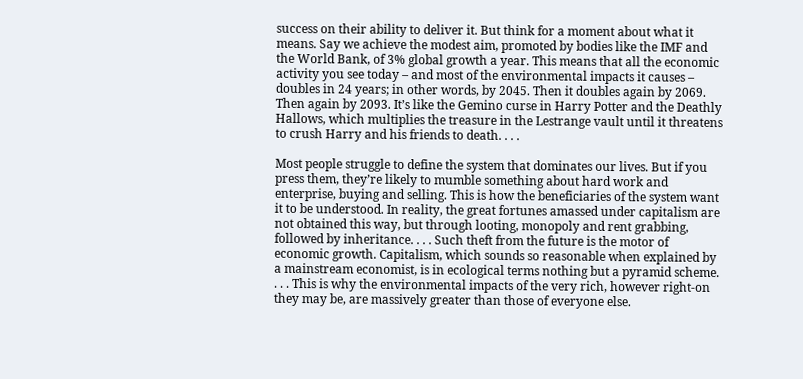success on their ability to deliver it. But think for a moment about what it means. Say we achieve the modest aim, promoted by bodies like the IMF and the World Bank, of 3% global growth a year. This means that all the economic activity you see today – and most of the environmental impacts it causes – doubles in 24 years; in other words, by 2045. Then it doubles again by 2069. Then again by 2093. It’s like the Gemino curse in Harry Potter and the Deathly Hallows, which multiplies the treasure in the Lestrange vault until it threatens to crush Harry and his friends to death. . . .

Most people struggle to define the system that dominates our lives. But if you press them, they’re likely to mumble something about hard work and enterprise, buying and selling. This is how the beneficiaries of the system want it to be understood. In reality, the great fortunes amassed under capitalism are not obtained this way, but through looting, monopoly and rent grabbing, followed by inheritance. . . . Such theft from the future is the motor of economic growth. Capitalism, which sounds so reasonable when explained by a mainstream economist, is in ecological terms nothing but a pyramid scheme. . . . This is why the environmental impacts of the very rich, however right-on they may be, are massively greater than those of everyone else.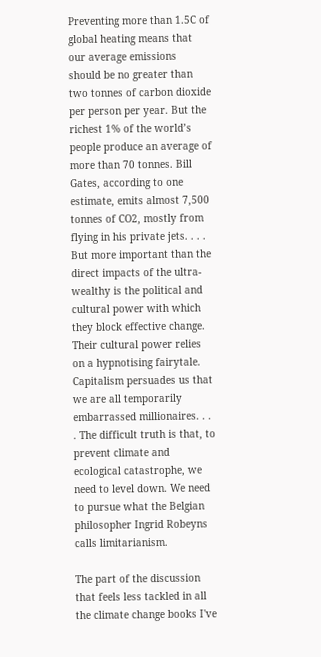Preventing more than 1.5C of global heating means that our average emissions should be no greater than two tonnes of carbon dioxide per person per year. But the richest 1% of the world’s people produce an average of more than 70 tonnes. Bill Gates, according to one estimate, emits almost 7,500 tonnes of CO2, mostly from flying in his private jets. . . . But more important than the direct impacts of the ultra-wealthy is the political and cultural power with which they block effective change. Their cultural power relies on a hypnotising fairytale. Capitalism persuades us that we are all temporarily embarrassed millionaires. . . . The difficult truth is that, to prevent climate and ecological catastrophe, we need to level down. We need to pursue what the Belgian philosopher Ingrid Robeyns calls limitarianism.

The part of the discussion that feels less tackled in all the climate change books I've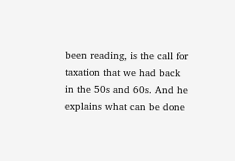been reading, is the call for taxation that we had back in the 50s and 60s. And he explains what can be done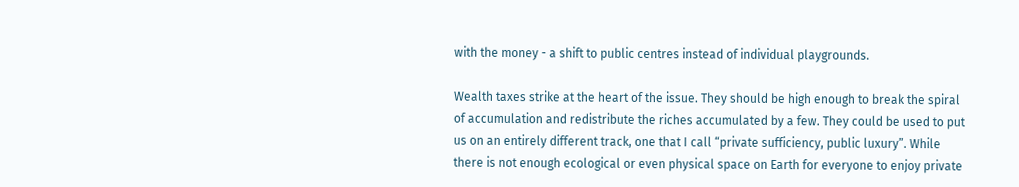with the money - a shift to public centres instead of individual playgrounds.

Wealth taxes strike at the heart of the issue. They should be high enough to break the spiral of accumulation and redistribute the riches accumulated by a few. They could be used to put us on an entirely different track, one that I call “private sufficiency, public luxury”. While there is not enough ecological or even physical space on Earth for everyone to enjoy private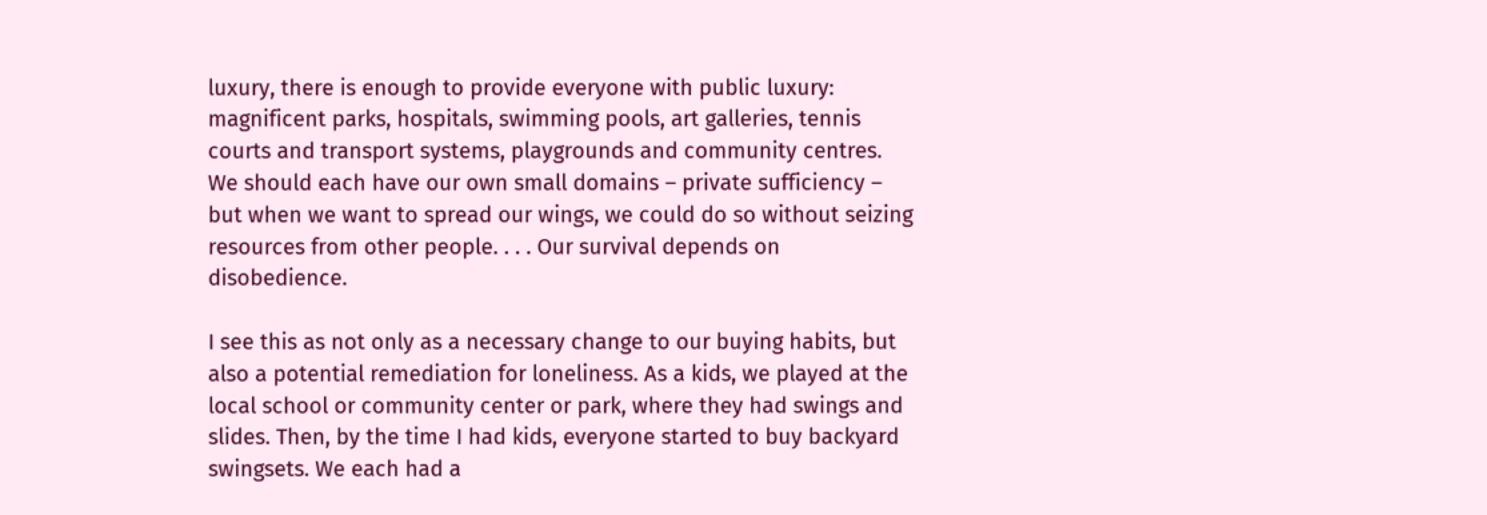luxury, there is enough to provide everyone with public luxury: magnificent parks, hospitals, swimming pools, art galleries, tennis courts and transport systems, playgrounds and community centres. We should each have our own small domains – private sufficiency – but when we want to spread our wings, we could do so without seizing resources from other people. . . . Our survival depends on disobedience.

I see this as not only as a necessary change to our buying habits, but also a potential remediation for loneliness. As a kids, we played at the local school or community center or park, where they had swings and slides. Then, by the time I had kids, everyone started to buy backyard swingsets. We each had a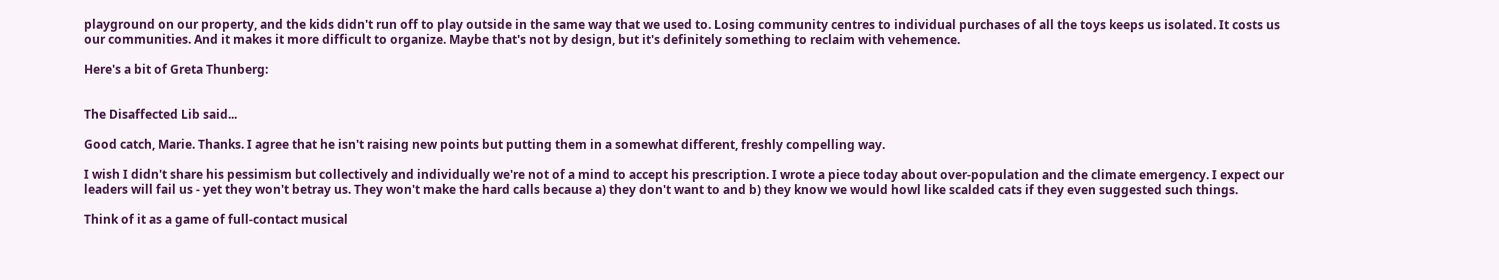playground on our property, and the kids didn't run off to play outside in the same way that we used to. Losing community centres to individual purchases of all the toys keeps us isolated. It costs us our communities. And it makes it more difficult to organize. Maybe that's not by design, but it's definitely something to reclaim with vehemence.

Here's a bit of Greta Thunberg:


The Disaffected Lib said...

Good catch, Marie. Thanks. I agree that he isn't raising new points but putting them in a somewhat different, freshly compelling way.

I wish I didn't share his pessimism but collectively and individually we're not of a mind to accept his prescription. I wrote a piece today about over-population and the climate emergency. I expect our leaders will fail us - yet they won't betray us. They won't make the hard calls because a) they don't want to and b) they know we would howl like scalded cats if they even suggested such things.

Think of it as a game of full-contact musical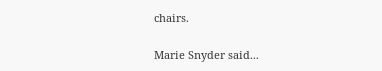chairs.

Marie Snyder said...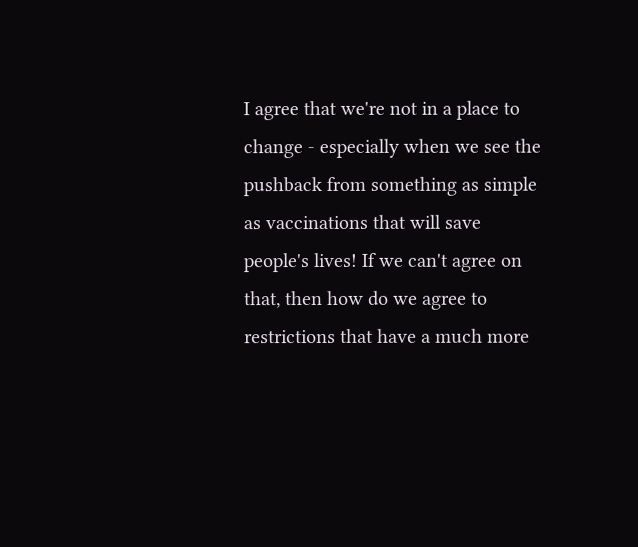I agree that we're not in a place to change - especially when we see the pushback from something as simple as vaccinations that will save people's lives! If we can't agree on that, then how do we agree to restrictions that have a much more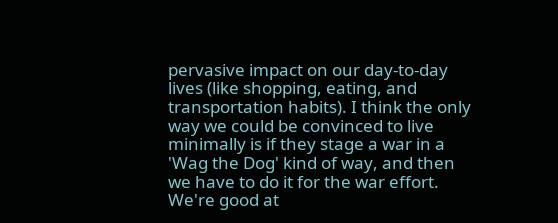pervasive impact on our day-to-day lives (like shopping, eating, and transportation habits). I think the only way we could be convinced to live minimally is if they stage a war in a 'Wag the Dog' kind of way, and then we have to do it for the war effort. We're good at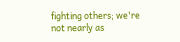fighting others; we're not nearly as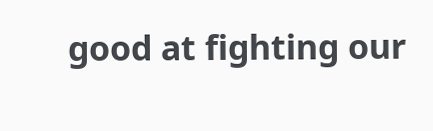good at fighting our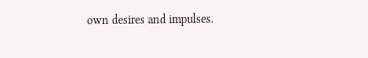own desires and impulses.